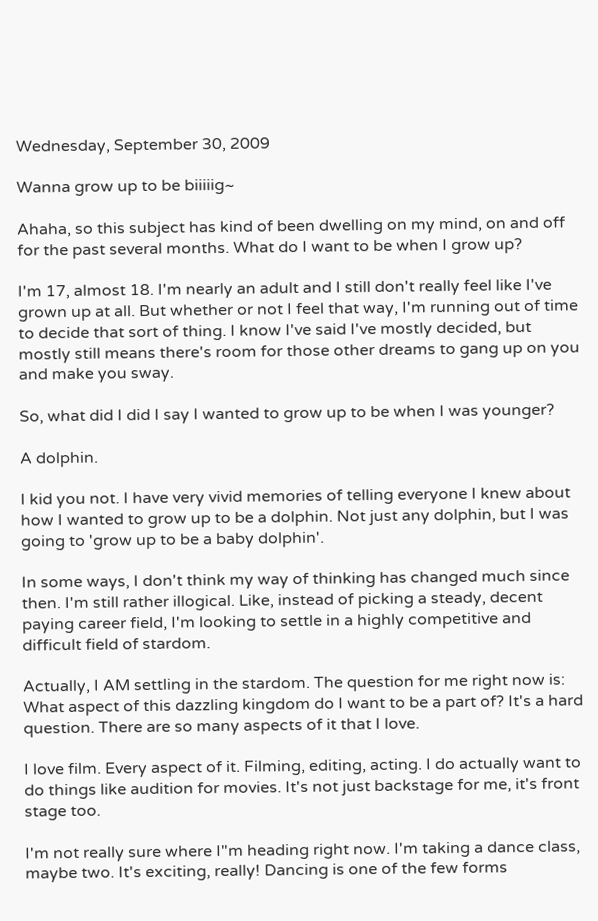Wednesday, September 30, 2009

Wanna grow up to be biiiiig~

Ahaha, so this subject has kind of been dwelling on my mind, on and off for the past several months. What do I want to be when I grow up?

I'm 17, almost 18. I'm nearly an adult and I still don't really feel like I've grown up at all. But whether or not I feel that way, I'm running out of time to decide that sort of thing. I know I've said I've mostly decided, but mostly still means there's room for those other dreams to gang up on you and make you sway.

So, what did I did I say I wanted to grow up to be when I was younger?

A dolphin.

I kid you not. I have very vivid memories of telling everyone I knew about how I wanted to grow up to be a dolphin. Not just any dolphin, but I was going to 'grow up to be a baby dolphin'.

In some ways, I don't think my way of thinking has changed much since then. I'm still rather illogical. Like, instead of picking a steady, decent paying career field, I'm looking to settle in a highly competitive and difficult field of stardom.

Actually, I AM settling in the stardom. The question for me right now is: What aspect of this dazzling kingdom do I want to be a part of? It's a hard question. There are so many aspects of it that I love.

I love film. Every aspect of it. Filming, editing, acting. I do actually want to do things like audition for movies. It's not just backstage for me, it's front stage too.

I'm not really sure where I"m heading right now. I'm taking a dance class, maybe two. It's exciting, really! Dancing is one of the few forms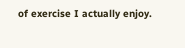of exercise I actually enjoy.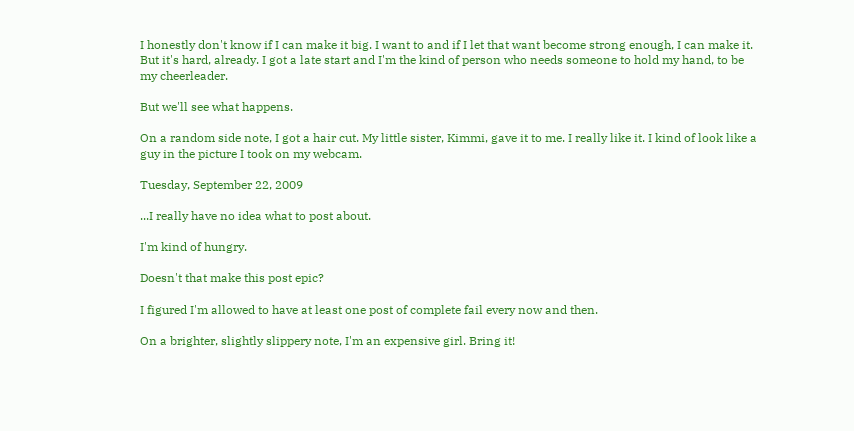I honestly don't know if I can make it big. I want to and if I let that want become strong enough, I can make it. But it's hard, already. I got a late start and I'm the kind of person who needs someone to hold my hand, to be my cheerleader.

But we'll see what happens.

On a random side note, I got a hair cut. My little sister, Kimmi, gave it to me. I really like it. I kind of look like a guy in the picture I took on my webcam.

Tuesday, September 22, 2009

...I really have no idea what to post about.

I'm kind of hungry.

Doesn't that make this post epic?

I figured I'm allowed to have at least one post of complete fail every now and then.

On a brighter, slightly slippery note, I'm an expensive girl. Bring it!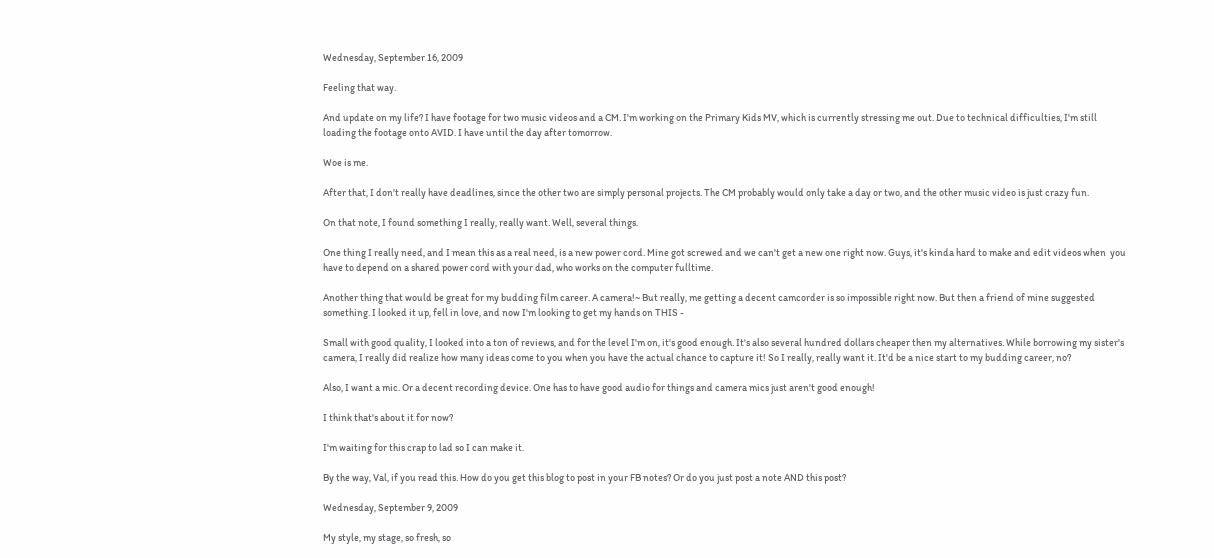Wednesday, September 16, 2009

Feeling that way.

And update on my life? I have footage for two music videos and a CM. I'm working on the Primary Kids MV, which is currently stressing me out. Due to technical difficulties, I'm still loading the footage onto AVID. I have until the day after tomorrow.

Woe is me.

After that, I don't really have deadlines, since the other two are simply personal projects. The CM probably would only take a day or two, and the other music video is just crazy fun.

On that note, I found something I really, really want. Well, several things.

One thing I really need, and I mean this as a real need, is a new power cord. Mine got screwed and we can't get a new one right now. Guys, it's kinda hard to make and edit videos when  you have to depend on a shared power cord with your dad, who works on the computer fulltime.

Another thing that would be great for my budding film career. A camera!~ But really, me getting a decent camcorder is so impossible right now. But then a friend of mine suggested something. I looked it up, fell in love, and now I'm looking to get my hands on THIS -

Small with good quality, I looked into a ton of reviews, and for the level I'm on, it's good enough. It's also several hundred dollars cheaper then my alternatives. While borrowing my sister's camera, I really did realize how many ideas come to you when you have the actual chance to capture it! So I really, really want it. It'd be a nice start to my budding career, no?

Also, I want a mic. Or a decent recording device. One has to have good audio for things and camera mics just aren't good enough!

I think that's about it for now?

I'm waiting for this crap to lad so I can make it.

By the way, Val, if you read this. How do you get this blog to post in your FB notes? Or do you just post a note AND this post?

Wednesday, September 9, 2009

My style, my stage, so fresh, so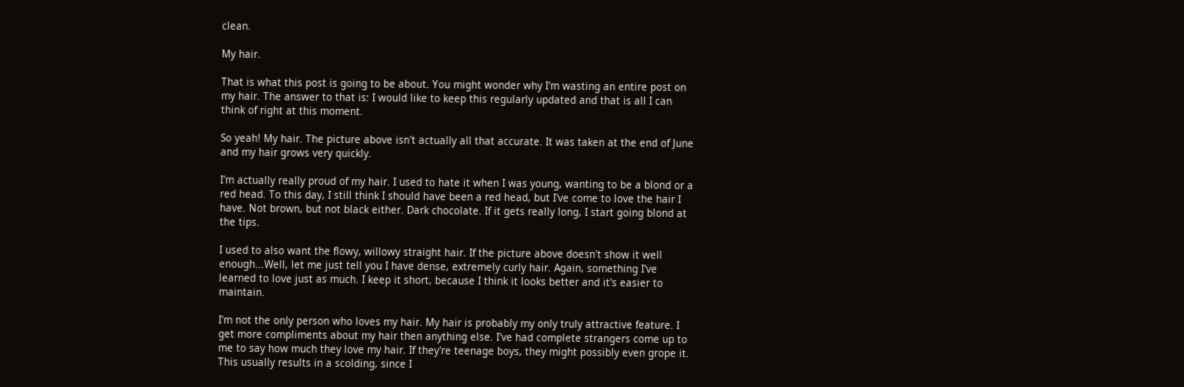clean.

My hair.

That is what this post is going to be about. You might wonder why I'm wasting an entire post on my hair. The answer to that is: I would like to keep this regularly updated and that is all I can think of right at this moment.

So yeah! My hair. The picture above isn't actually all that accurate. It was taken at the end of June and my hair grows very quickly.

I'm actually really proud of my hair. I used to hate it when I was young, wanting to be a blond or a red head. To this day, I still think I should have been a red head, but I've come to love the hair I have. Not brown, but not black either. Dark chocolate. If it gets really long, I start going blond at the tips.

I used to also want the flowy, willowy straight hair. If the picture above doesn't show it well enough...Well, let me just tell you I have dense, extremely curly hair. Again, something I've learned to love just as much. I keep it short, because I think it looks better and it's easier to maintain.

I'm not the only person who loves my hair. My hair is probably my only truly attractive feature. I get more compliments about my hair then anything else. I've had complete strangers come up to me to say how much they love my hair. If they're teenage boys, they might possibly even grope it. This usually results in a scolding, since I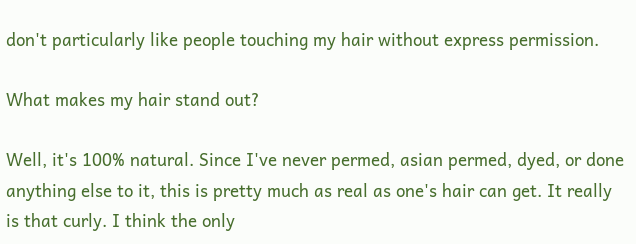don't particularly like people touching my hair without express permission.

What makes my hair stand out?

Well, it's 100% natural. Since I've never permed, asian permed, dyed, or done anything else to it, this is pretty much as real as one's hair can get. It really is that curly. I think the only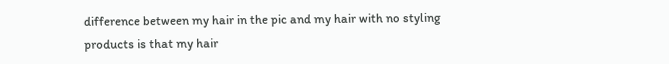difference between my hair in the pic and my hair with no styling products is that my hair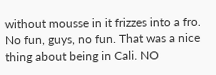without mousse in it frizzes into a fro. No fun, guys, no fun. That was a nice thing about being in Cali. NO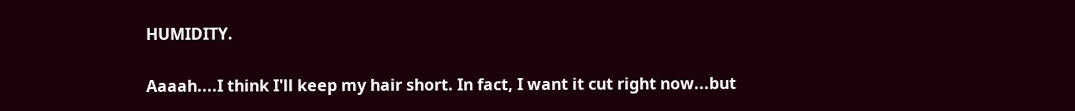HUMIDITY.

Aaaah....I think I'll keep my hair short. In fact, I want it cut right now...but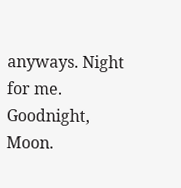anyways. Night for me. Goodnight, Moon.